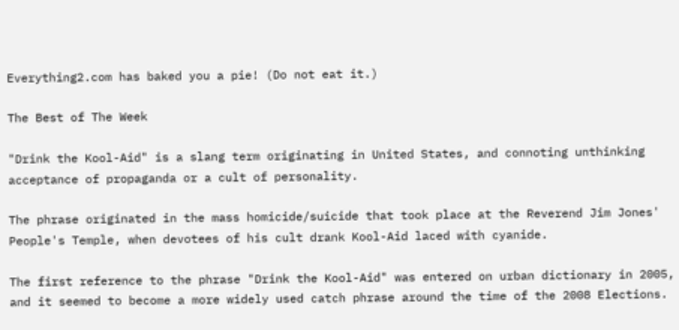Everything2.com has baked you a pie! (Do not eat it.)

The Best of The Week

"Drink the Kool-Aid" is a slang term originating in United States, and connoting unthinking acceptance of propaganda or a cult of personality.

The phrase originated in the mass homicide/suicide that took place at the Reverend Jim Jones' People's Temple, when devotees of his cult drank Kool-Aid laced with cyanide.

The first reference to the phrase "Drink the Kool-Aid" was entered on urban dictionary in 2005, and it seemed to become a more widely used catch phrase around the time of the 2008 Elections.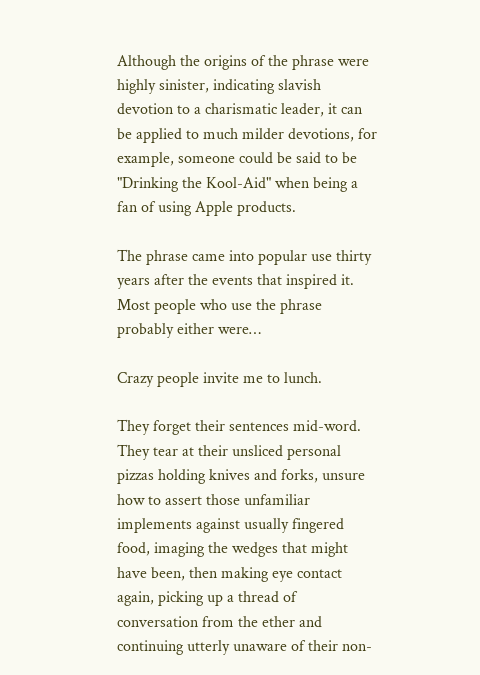Although the origins of the phrase were highly sinister, indicating slavish devotion to a charismatic leader, it can be applied to much milder devotions, for example, someone could be said to be "Drinking the Kool-Aid" when being a fan of using Apple products.

The phrase came into popular use thirty years after the events that inspired it. Most people who use the phrase probably either were…

Crazy people invite me to lunch.

They forget their sentences mid-word. They tear at their unsliced personal pizzas holding knives and forks, unsure how to assert those unfamiliar implements against usually fingered food, imaging the wedges that might have been, then making eye contact again, picking up a thread of conversation from the ether and continuing utterly unaware of their non-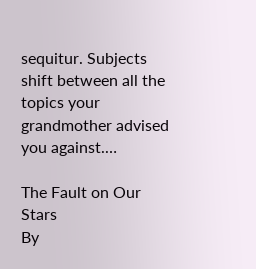sequitur. Subjects shift between all the topics your grandmother advised you against.…

The Fault on Our Stars
By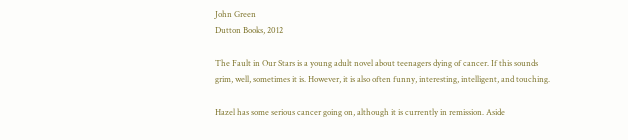John Green
Dutton Books, 2012

The Fault in Our Stars is a young adult novel about teenagers dying of cancer. If this sounds grim, well, sometimes it is. However, it is also often funny, interesting, intelligent, and touching.

Hazel has some serious cancer going on, although it is currently in remission. Aside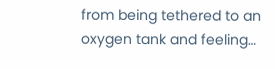from being tethered to an oxygen tank and feeling…